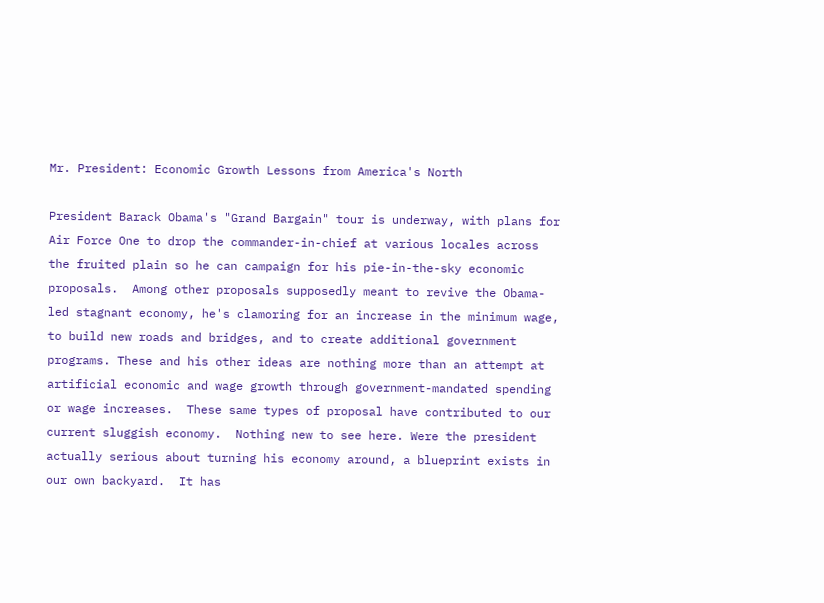Mr. President: Economic Growth Lessons from America's North

President Barack Obama's "Grand Bargain" tour is underway, with plans for Air Force One to drop the commander-in-chief at various locales across the fruited plain so he can campaign for his pie-in-the-sky economic proposals.  Among other proposals supposedly meant to revive the Obama-led stagnant economy, he's clamoring for an increase in the minimum wage, to build new roads and bridges, and to create additional government programs. These and his other ideas are nothing more than an attempt at artificial economic and wage growth through government-mandated spending or wage increases.  These same types of proposal have contributed to our current sluggish economy.  Nothing new to see here. Were the president actually serious about turning his economy around, a blueprint exists in our own backyard.  It has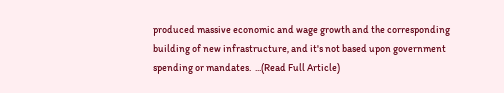produced massive economic and wage growth and the corresponding building of new infrastructure, and it's not based upon government spending or mandates.  ...(Read Full Article)